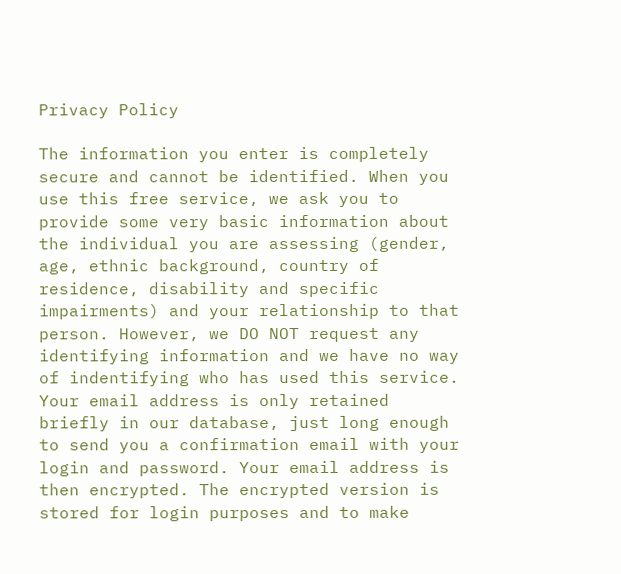Privacy Policy

The information you enter is completely secure and cannot be identified. When you use this free service, we ask you to provide some very basic information about the individual you are assessing (gender, age, ethnic background, country of residence, disability and specific impairments) and your relationship to that person. However, we DO NOT request any identifying information and we have no way of indentifying who has used this service. Your email address is only retained briefly in our database, just long enough to send you a confirmation email with your login and password. Your email address is then encrypted. The encrypted version is stored for login purposes and to make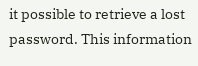it possible to retrieve a lost password. This information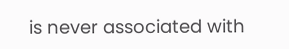is never associated with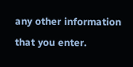any other information that you enter.